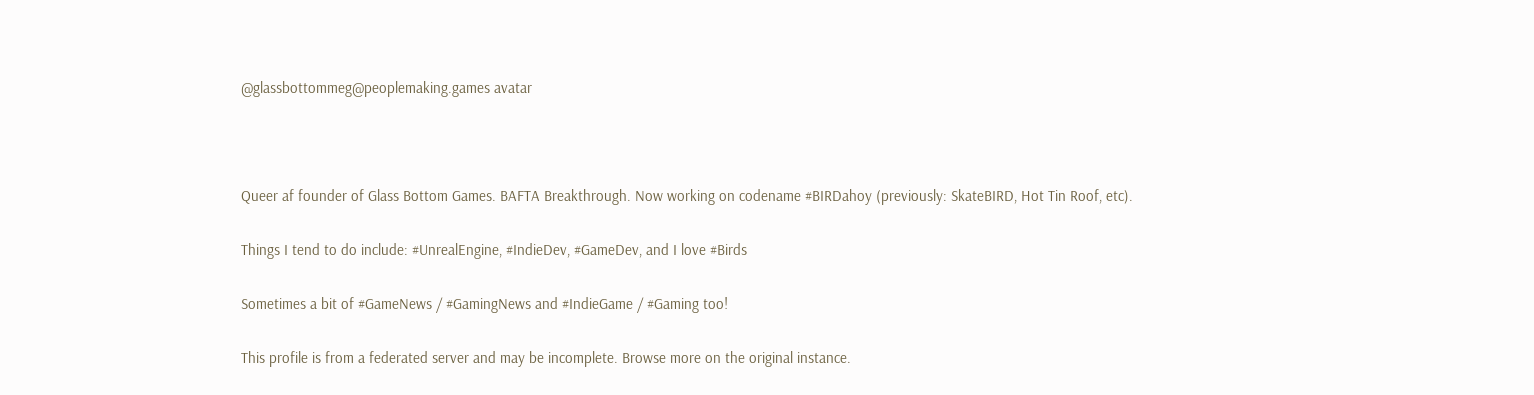@glassbottommeg@peoplemaking.games avatar



Queer af founder of Glass Bottom Games. BAFTA Breakthrough. Now working on codename #BIRDahoy (previously: SkateBIRD, Hot Tin Roof, etc).

Things I tend to do include: #UnrealEngine, #IndieDev, #GameDev, and I love #Birds

Sometimes a bit of #GameNews / #GamingNews and #IndieGame / #Gaming too!

This profile is from a federated server and may be incomplete. Browse more on the original instance.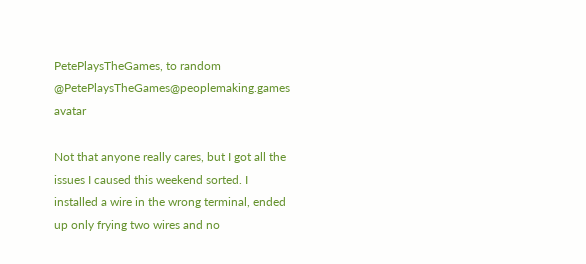PetePlaysTheGames, to random
@PetePlaysTheGames@peoplemaking.games avatar

Not that anyone really cares, but I got all the issues I caused this weekend sorted. I installed a wire in the wrong terminal, ended up only frying two wires and no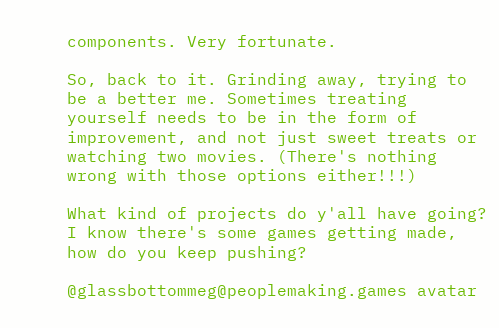components. Very fortunate.

So, back to it. Grinding away, trying to be a better me. Sometimes treating yourself needs to be in the form of improvement, and not just sweet treats or watching two movies. (There's nothing wrong with those options either!!!)

What kind of projects do y'all have going? I know there's some games getting made, how do you keep pushing?

@glassbottommeg@peoplemaking.games avatar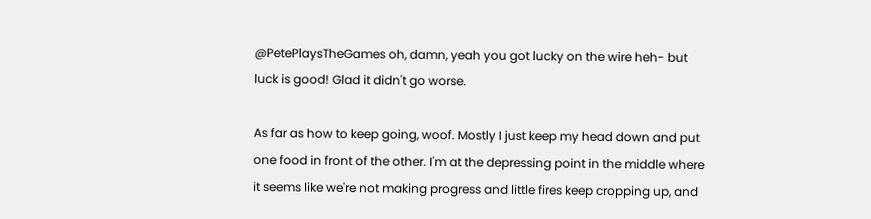@PetePlaysTheGames oh, damn, yeah you got lucky on the wire heh- but luck is good! Glad it didn't go worse.

As far as how to keep going, woof. Mostly I just keep my head down and put one food in front of the other. I'm at the depressing point in the middle where it seems like we're not making progress and little fires keep cropping up, and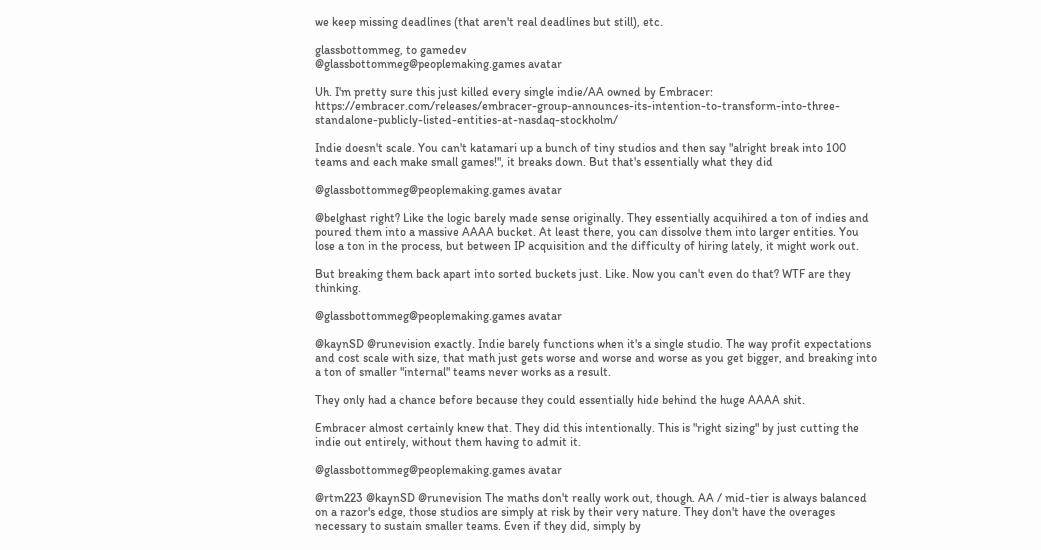we keep missing deadlines (that aren't real deadlines but still), etc.

glassbottommeg, to gamedev
@glassbottommeg@peoplemaking.games avatar

Uh. I'm pretty sure this just killed every single indie/AA owned by Embracer: https://embracer.com/releases/embracer-group-announces-its-intention-to-transform-into-three-standalone-publicly-listed-entities-at-nasdaq-stockholm/

Indie doesn't scale. You can't katamari up a bunch of tiny studios and then say "alright break into 100 teams and each make small games!", it breaks down. But that's essentially what they did

@glassbottommeg@peoplemaking.games avatar

@belghast right? Like the logic barely made sense originally. They essentially acquihired a ton of indies and poured them into a massive AAAA bucket. At least there, you can dissolve them into larger entities. You lose a ton in the process, but between IP acquisition and the difficulty of hiring lately, it might work out.

But breaking them back apart into sorted buckets just. Like. Now you can't even do that? WTF are they thinking.

@glassbottommeg@peoplemaking.games avatar

@kaynSD @runevision exactly. Indie barely functions when it's a single studio. The way profit expectations and cost scale with size, that math just gets worse and worse and worse as you get bigger, and breaking into a ton of smaller "internal" teams never works as a result.

They only had a chance before because they could essentially hide behind the huge AAAA shit.

Embracer almost certainly knew that. They did this intentionally. This is "right sizing" by just cutting the indie out entirely, without them having to admit it.

@glassbottommeg@peoplemaking.games avatar

@rtm223 @kaynSD @runevision The maths don't really work out, though. AA / mid-tier is always balanced on a razor's edge, those studios are simply at risk by their very nature. They don't have the overages necessary to sustain smaller teams. Even if they did, simply by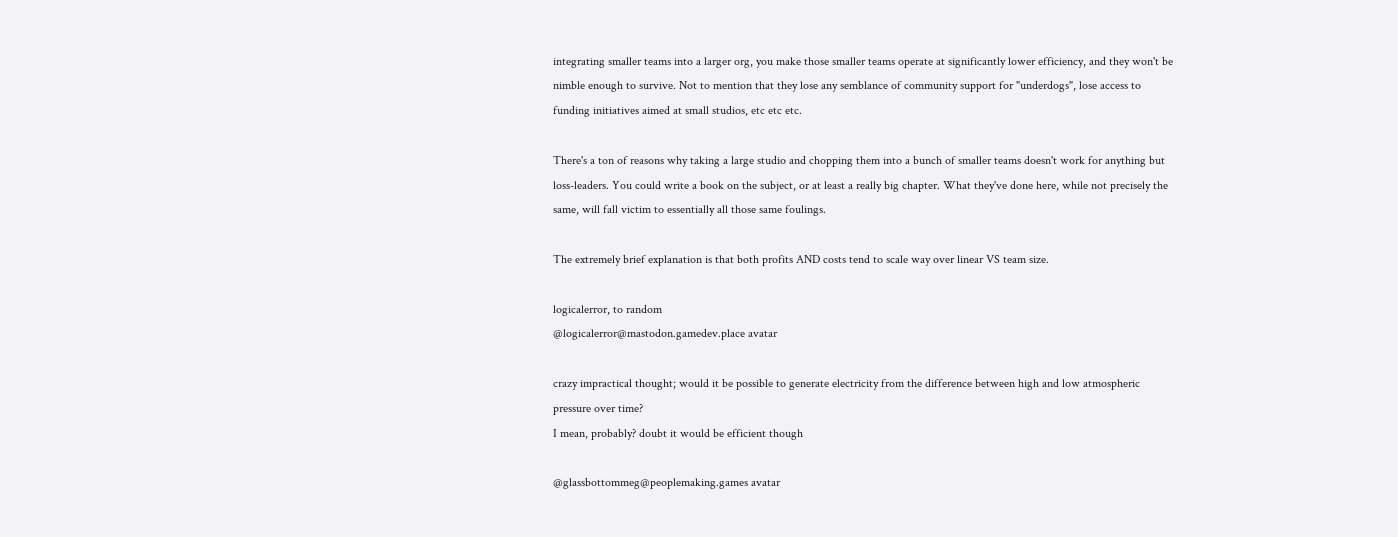integrating smaller teams into a larger org, you make those smaller teams operate at significantly lower efficiency, and they won't be nimble enough to survive. Not to mention that they lose any semblance of community support for "underdogs", lose access to funding initiatives aimed at small studios, etc etc etc.

There's a ton of reasons why taking a large studio and chopping them into a bunch of smaller teams doesn't work for anything but loss-leaders. You could write a book on the subject, or at least a really big chapter. What they've done here, while not precisely the same, will fall victim to essentially all those same foulings.

The extremely brief explanation is that both profits AND costs tend to scale way over linear VS team size.

logicalerror, to random
@logicalerror@mastodon.gamedev.place avatar

crazy impractical thought; would it be possible to generate electricity from the difference between high and low atmospheric pressure over time?
I mean, probably? doubt it would be efficient though

@glassbottommeg@peoplemaking.games avatar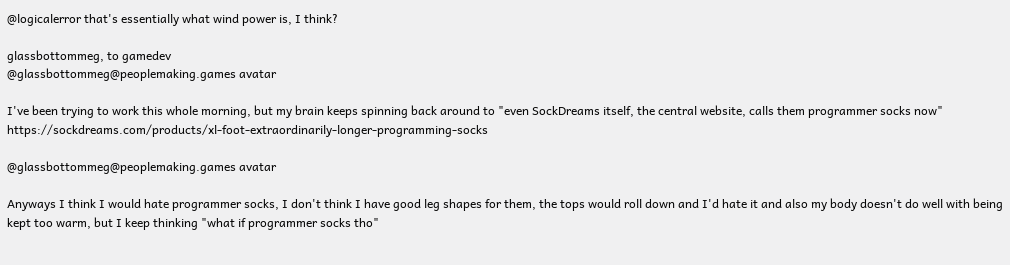@logicalerror that's essentially what wind power is, I think?

glassbottommeg, to gamedev
@glassbottommeg@peoplemaking.games avatar

I've been trying to work this whole morning, but my brain keeps spinning back around to "even SockDreams itself, the central website, calls them programmer socks now" https://sockdreams.com/products/xl-foot-extraordinarily-longer-programming-socks

@glassbottommeg@peoplemaking.games avatar

Anyways I think I would hate programmer socks, I don't think I have good leg shapes for them, the tops would roll down and I'd hate it and also my body doesn't do well with being kept too warm, but I keep thinking "what if programmer socks tho"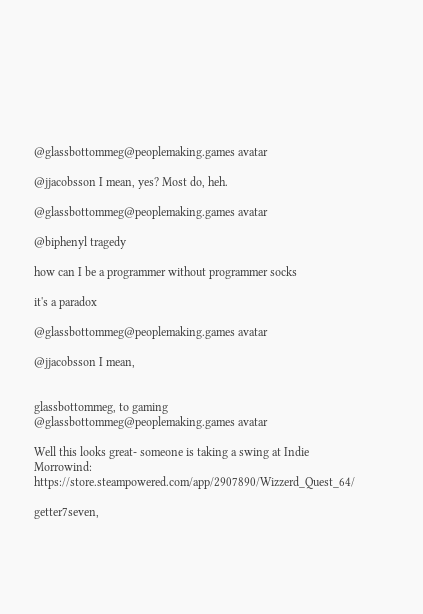@glassbottommeg@peoplemaking.games avatar

@jjacobsson I mean, yes? Most do, heh.

@glassbottommeg@peoplemaking.games avatar

@biphenyl tragedy

how can I be a programmer without programmer socks

it's a paradox

@glassbottommeg@peoplemaking.games avatar

@jjacobsson I mean,


glassbottommeg, to gaming
@glassbottommeg@peoplemaking.games avatar

Well this looks great- someone is taking a swing at Indie Morrowind: https://store.steampowered.com/app/2907890/Wizzerd_Quest_64/

getter7seven,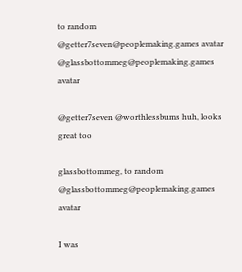to random
@getter7seven@peoplemaking.games avatar
@glassbottommeg@peoplemaking.games avatar

@getter7seven @worthlessbums huh, looks great too

glassbottommeg, to random
@glassbottommeg@peoplemaking.games avatar

I was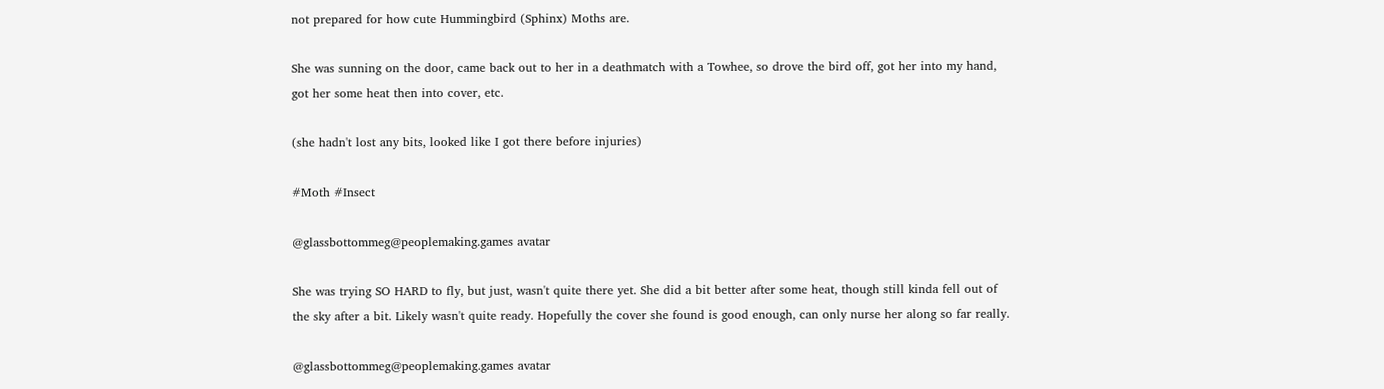not prepared for how cute Hummingbird (Sphinx) Moths are.

She was sunning on the door, came back out to her in a deathmatch with a Towhee, so drove the bird off, got her into my hand, got her some heat then into cover, etc.

(she hadn't lost any bits, looked like I got there before injuries)

#Moth #Insect

@glassbottommeg@peoplemaking.games avatar

She was trying SO HARD to fly, but just, wasn't quite there yet. She did a bit better after some heat, though still kinda fell out of the sky after a bit. Likely wasn't quite ready. Hopefully the cover she found is good enough, can only nurse her along so far really.

@glassbottommeg@peoplemaking.games avatar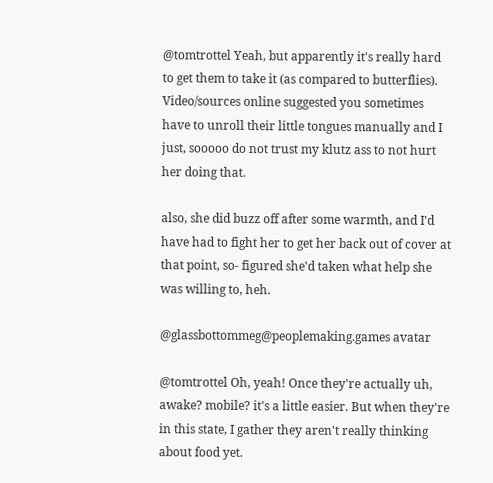@tomtrottel Yeah, but apparently it's really hard to get them to take it (as compared to butterflies). Video/sources online suggested you sometimes have to unroll their little tongues manually and I just, sooooo do not trust my klutz ass to not hurt her doing that.

also, she did buzz off after some warmth, and I'd have had to fight her to get her back out of cover at that point, so- figured she'd taken what help she was willing to, heh.

@glassbottommeg@peoplemaking.games avatar

@tomtrottel Oh, yeah! Once they're actually uh, awake? mobile? it's a little easier. But when they're in this state, I gather they aren't really thinking about food yet.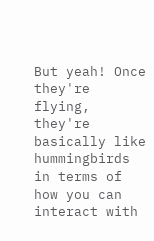But yeah! Once they're flying, they're basically like hummingbirds in terms of how you can interact with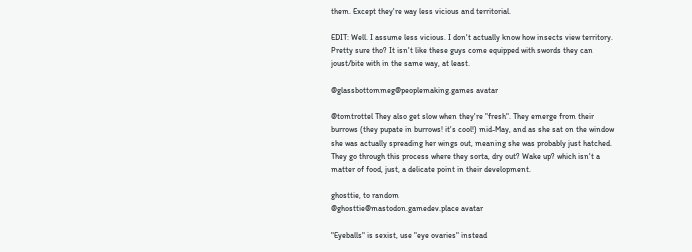them. Except they're way less vicious and territorial.

EDIT: Well. I assume less vicious. I don't actually know how insects view territory. Pretty sure tho? It isn't like these guys come equipped with swords they can joust/bite with in the same way, at least.

@glassbottommeg@peoplemaking.games avatar

@tomtrottel They also get slow when they're "fresh". They emerge from their burrows (they pupate in burrows! it's cool!) mid-May, and as she sat on the window she was actually spreading her wings out, meaning she was probably just hatched. They go through this process where they sorta, dry out? Wake up? which isn't a matter of food, just, a delicate point in their development.

ghosttie, to random
@ghosttie@mastodon.gamedev.place avatar

"Eyeballs" is sexist, use "eye ovaries" instead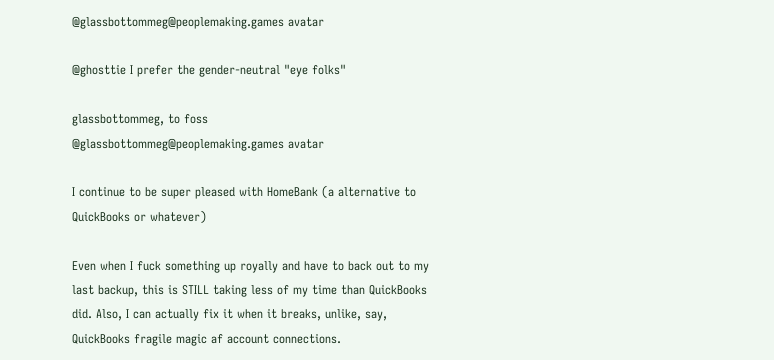@glassbottommeg@peoplemaking.games avatar

@ghosttie I prefer the gender-neutral "eye folks"

glassbottommeg, to foss
@glassbottommeg@peoplemaking.games avatar

I continue to be super pleased with HomeBank (a alternative to QuickBooks or whatever)

Even when I fuck something up royally and have to back out to my last backup, this is STILL taking less of my time than QuickBooks did. Also, I can actually fix it when it breaks, unlike, say, QuickBooks fragile magic af account connections.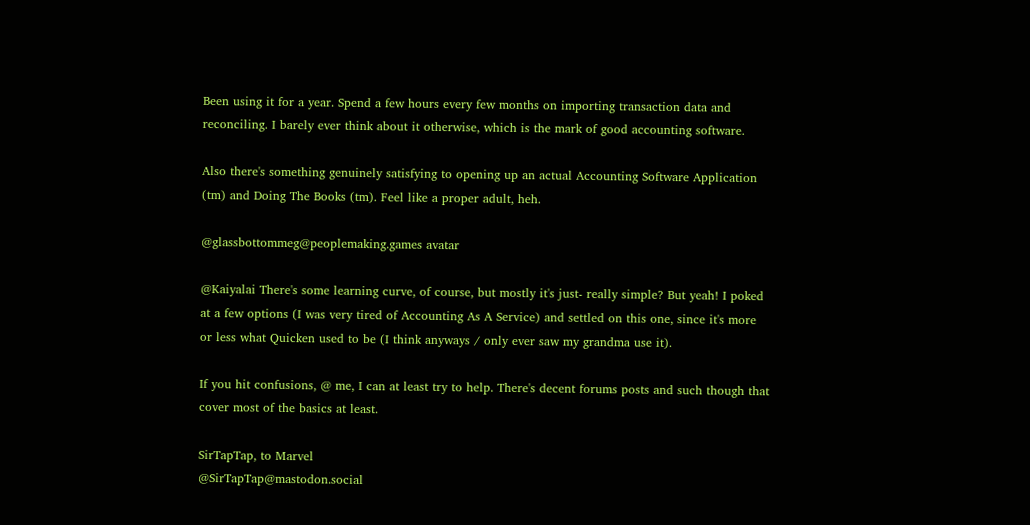Been using it for a year. Spend a few hours every few months on importing transaction data and reconciling. I barely ever think about it otherwise, which is the mark of good accounting software.

Also there's something genuinely satisfying to opening up an actual Accounting Software Application (tm) and Doing The Books (tm). Feel like a proper adult, heh.

@glassbottommeg@peoplemaking.games avatar

@Kaiyalai There's some learning curve, of course, but mostly it's just- really simple? But yeah! I poked at a few options (I was very tired of Accounting As A Service) and settled on this one, since it's more or less what Quicken used to be (I think anyways / only ever saw my grandma use it).

If you hit confusions, @ me, I can at least try to help. There's decent forums posts and such though that cover most of the basics at least.

SirTapTap, to Marvel
@SirTapTap@mastodon.social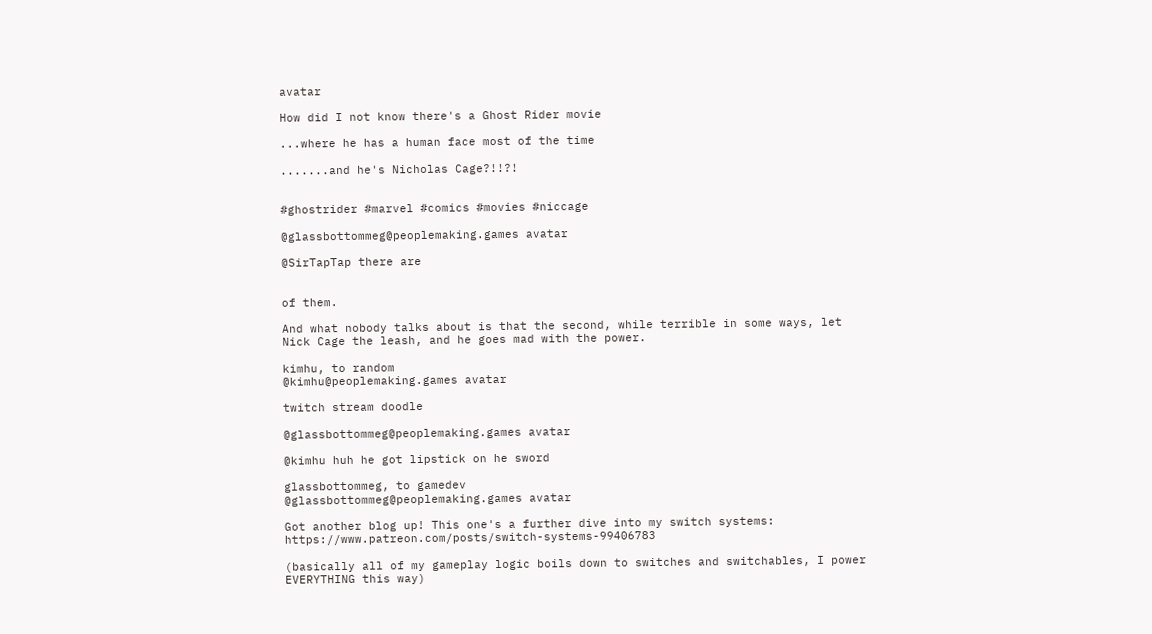avatar

How did I not know there's a Ghost Rider movie

...where he has a human face most of the time

.......and he's Nicholas Cage?!!?!


#ghostrider #marvel #comics #movies #niccage

@glassbottommeg@peoplemaking.games avatar

@SirTapTap there are


of them.

And what nobody talks about is that the second, while terrible in some ways, let Nick Cage the leash, and he goes mad with the power.

kimhu, to random
@kimhu@peoplemaking.games avatar

twitch stream doodle

@glassbottommeg@peoplemaking.games avatar

@kimhu huh he got lipstick on he sword

glassbottommeg, to gamedev
@glassbottommeg@peoplemaking.games avatar

Got another blog up! This one's a further dive into my switch systems: https://www.patreon.com/posts/switch-systems-99406783

(basically all of my gameplay logic boils down to switches and switchables, I power EVERYTHING this way)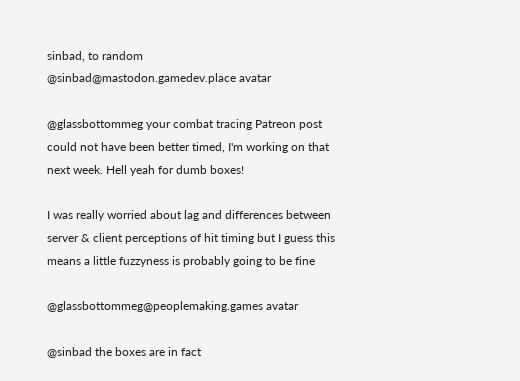sinbad, to random
@sinbad@mastodon.gamedev.place avatar

@glassbottommeg your combat tracing Patreon post could not have been better timed, I'm working on that next week. Hell yeah for dumb boxes!

I was really worried about lag and differences between server & client perceptions of hit timing but I guess this means a little fuzzyness is probably going to be fine

@glassbottommeg@peoplemaking.games avatar

@sinbad the boxes are in fact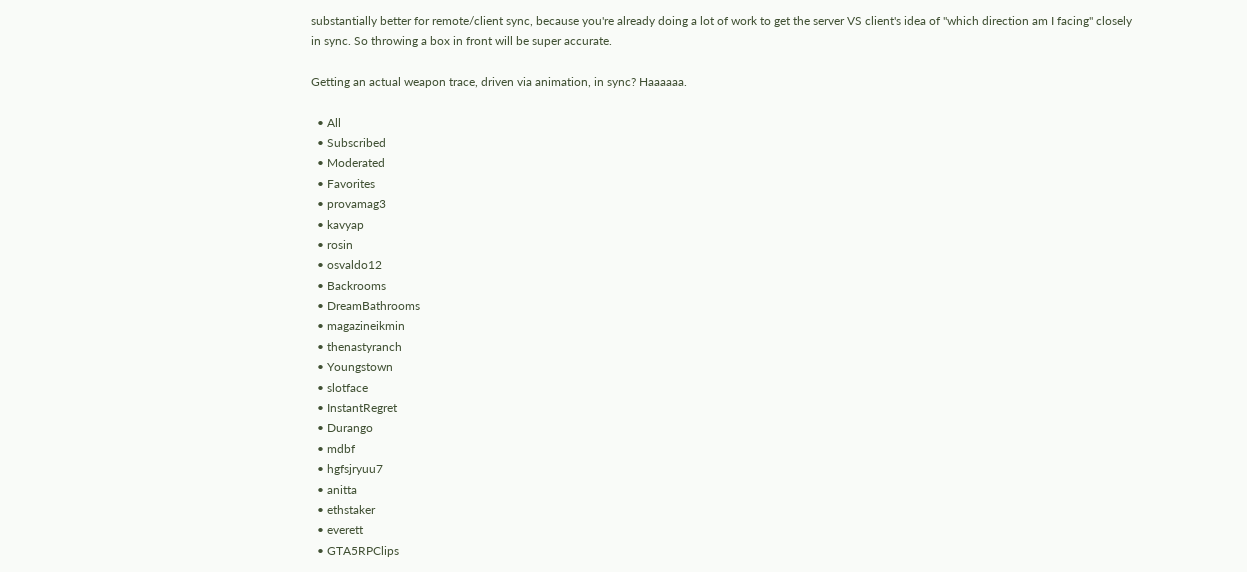substantially better for remote/client sync, because you're already doing a lot of work to get the server VS client's idea of "which direction am I facing" closely in sync. So throwing a box in front will be super accurate.

Getting an actual weapon trace, driven via animation, in sync? Haaaaaa.

  • All
  • Subscribed
  • Moderated
  • Favorites
  • provamag3
  • kavyap
  • rosin
  • osvaldo12
  • Backrooms
  • DreamBathrooms
  • magazineikmin
  • thenastyranch
  • Youngstown
  • slotface
  • InstantRegret
  • Durango
  • mdbf
  • hgfsjryuu7
  • anitta
  • ethstaker
  • everett
  • GTA5RPClips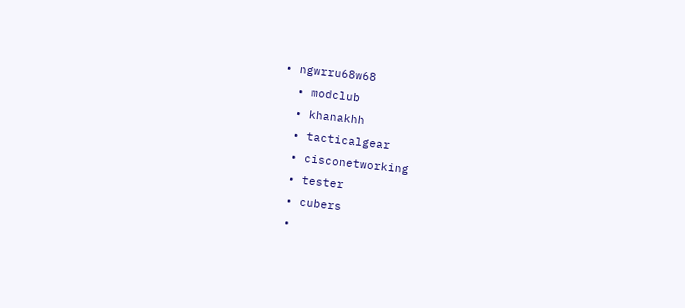• ngwrru68w68
  • modclub
  • khanakhh
  • tacticalgear
  • cisconetworking
  • tester
  • cubers
  •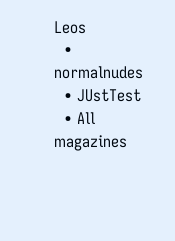Leos
  • normalnudes
  • JUstTest
  • All magazines